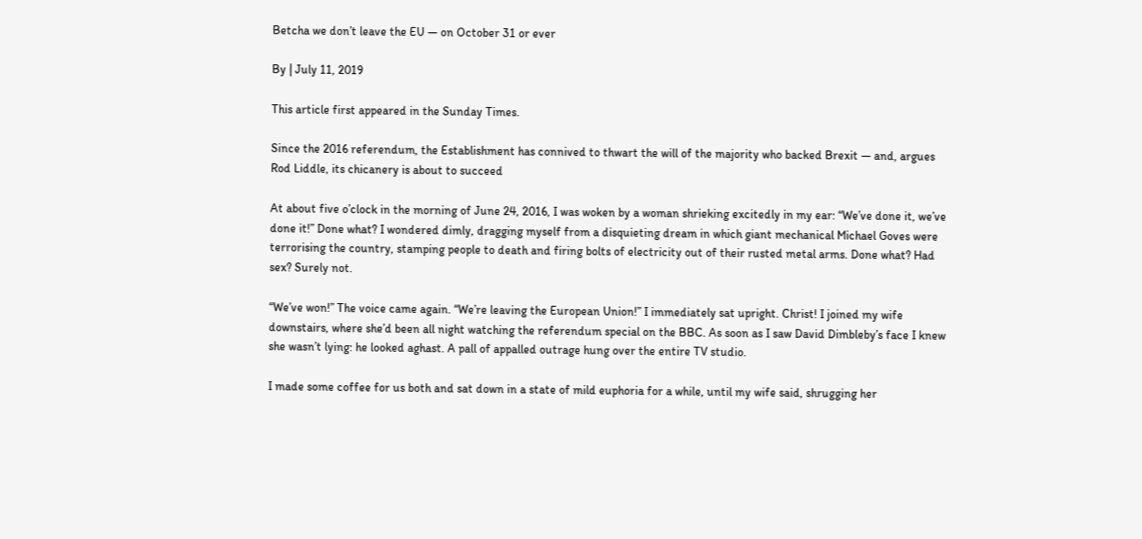Betcha we don’t leave the EU — on October 31 or ever

By | July 11, 2019

This article first appeared in the Sunday Times.

Since the 2016 referendum, the Establishment has connived to thwart the will of the majority who backed Brexit — and, argues Rod Liddle, its chicanery is about to succeed

At about five o’clock in the morning of June 24, 2016, I was woken by a woman shrieking excitedly in my ear: “We’ve done it, we’ve done it!” Done what? I wondered dimly, dragging myself from a disquieting dream in which giant mechanical Michael Goves were terrorising the country, stamping people to death and firing bolts of electricity out of their rusted metal arms. Done what? Had sex? Surely not.

“We’ve won!” The voice came again. “We’re leaving the European Union!” I immediately sat upright. Christ! I joined my wife downstairs, where she’d been all night watching the referendum special on the BBC. As soon as I saw David Dimbleby’s face I knew she wasn’t lying: he looked aghast. A pall of appalled outrage hung over the entire TV studio.

I made some coffee for us both and sat down in a state of mild euphoria for a while, until my wife said, shrugging her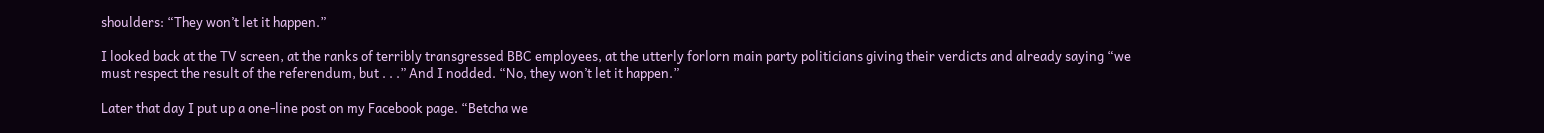shoulders: “They won’t let it happen.”

I looked back at the TV screen, at the ranks of terribly transgressed BBC employees, at the utterly forlorn main party politicians giving their verdicts and already saying “we must respect the result of the referendum, but . . .” And I nodded. “No, they won’t let it happen.”

Later that day I put up a one-line post on my Facebook page. “Betcha we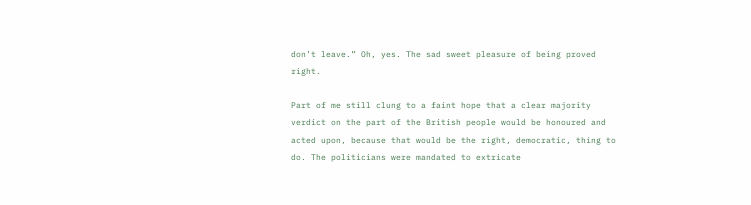don’t leave.” Oh, yes. The sad sweet pleasure of being proved right.

Part of me still clung to a faint hope that a clear majority verdict on the part of the British people would be honoured and acted upon, because that would be the right, democratic, thing to do. The politicians were mandated to extricate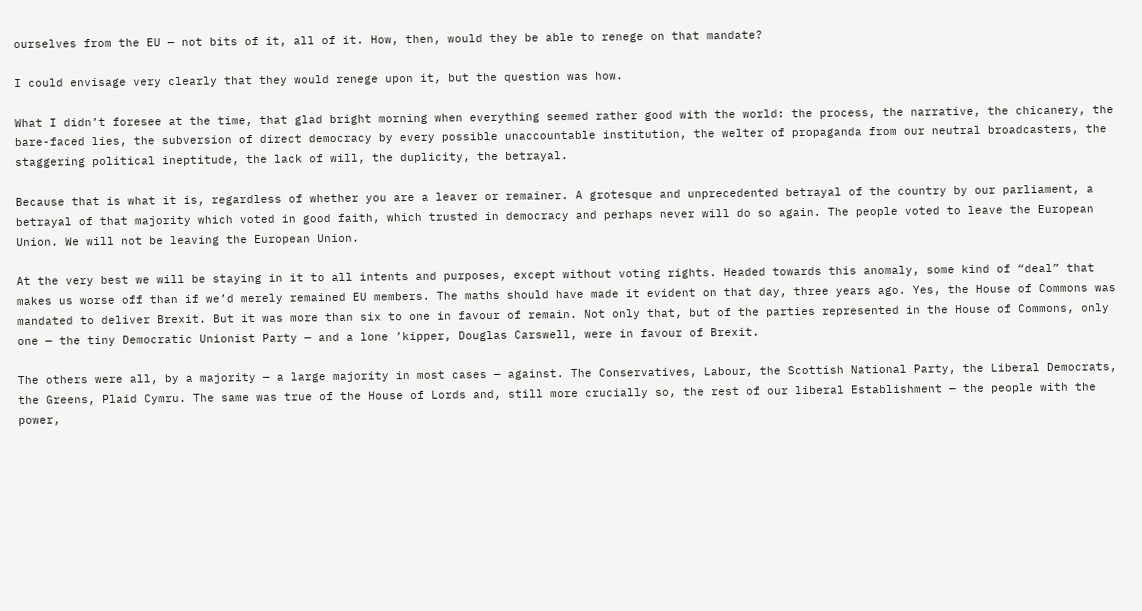ourselves from the EU — not bits of it, all of it. How, then, would they be able to renege on that mandate?

I could envisage very clearly that they would renege upon it, but the question was how.

What I didn’t foresee at the time, that glad bright morning when everything seemed rather good with the world: the process, the narrative, the chicanery, the bare-faced lies, the subversion of direct democracy by every possible unaccountable institution, the welter of propaganda from our neutral broadcasters, the staggering political ineptitude, the lack of will, the duplicity, the betrayal.

Because that is what it is, regardless of whether you are a leaver or remainer. A grotesque and unprecedented betrayal of the country by our parliament, a betrayal of that majority which voted in good faith, which trusted in democracy and perhaps never will do so again. The people voted to leave the European Union. We will not be leaving the European Union.

At the very best we will be staying in it to all intents and purposes, except without voting rights. Headed towards this anomaly, some kind of “deal” that makes us worse off than if we’d merely remained EU members. The maths should have made it evident on that day, three years ago. Yes, the House of Commons was mandated to deliver Brexit. But it was more than six to one in favour of remain. Not only that, but of the parties represented in the House of Commons, only one — the tiny Democratic Unionist Party — and a lone ’kipper, Douglas Carswell, were in favour of Brexit.

The others were all, by a majority — a large majority in most cases — against. The Conservatives, Labour, the Scottish National Party, the Liberal Democrats, the Greens, Plaid Cymru. The same was true of the House of Lords and, still more crucially so, the rest of our liberal Establishment — the people with the power,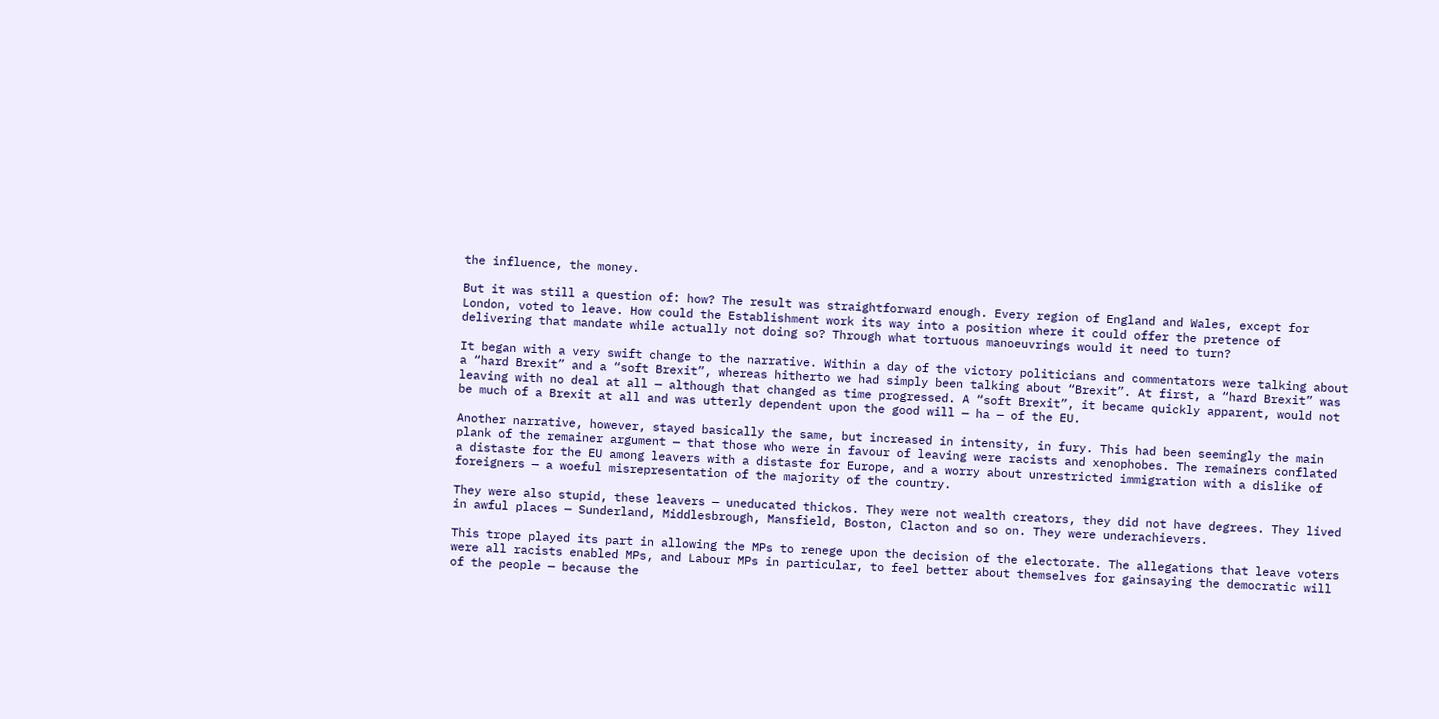the influence, the money.

But it was still a question of: how? The result was straightforward enough. Every region of England and Wales, except for London, voted to leave. How could the Establishment work its way into a position where it could offer the pretence of delivering that mandate while actually not doing so? Through what tortuous manoeuvrings would it need to turn?

It began with a very swift change to the narrative. Within a day of the victory politicians and commentators were talking about a “hard Brexit” and a “soft Brexit”, whereas hitherto we had simply been talking about “Brexit”. At first, a “hard Brexit” was leaving with no deal at all — although that changed as time progressed. A “soft Brexit”, it became quickly apparent, would not be much of a Brexit at all and was utterly dependent upon the good will — ha — of the EU.

Another narrative, however, stayed basically the same, but increased in intensity, in fury. This had been seemingly the main plank of the remainer argument — that those who were in favour of leaving were racists and xenophobes. The remainers conflated a distaste for the EU among leavers with a distaste for Europe, and a worry about unrestricted immigration with a dislike of foreigners — a woeful misrepresentation of the majority of the country.

They were also stupid, these leavers — uneducated thickos. They were not wealth creators, they did not have degrees. They lived in awful places — Sunderland, Middlesbrough, Mansfield, Boston, Clacton and so on. They were underachievers.

This trope played its part in allowing the MPs to renege upon the decision of the electorate. The allegations that leave voters were all racists enabled MPs, and Labour MPs in particular, to feel better about themselves for gainsaying the democratic will of the people — because the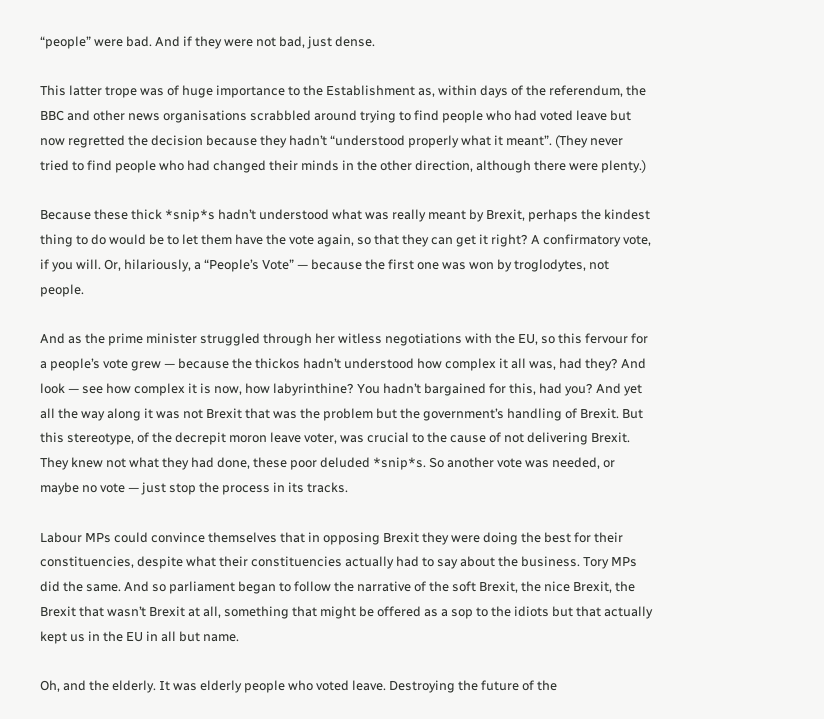“people” were bad. And if they were not bad, just dense.

This latter trope was of huge importance to the Establishment as, within days of the referendum, the BBC and other news organisations scrabbled around trying to find people who had voted leave but now regretted the decision because they hadn’t “understood properly what it meant”. (They never tried to find people who had changed their minds in the other direction, although there were plenty.)

Because these thick *snip*s hadn’t understood what was really meant by Brexit, perhaps the kindest thing to do would be to let them have the vote again, so that they can get it right? A confirmatory vote, if you will. Or, hilariously, a “People’s Vote” — because the first one was won by troglodytes, not people.

And as the prime minister struggled through her witless negotiations with the EU, so this fervour for a people’s vote grew — because the thickos hadn’t understood how complex it all was, had they? And look — see how complex it is now, how labyrinthine? You hadn’t bargained for this, had you? And yet all the way along it was not Brexit that was the problem but the government’s handling of Brexit. But this stereotype, of the decrepit moron leave voter, was crucial to the cause of not delivering Brexit. They knew not what they had done, these poor deluded *snip*s. So another vote was needed, or maybe no vote — just stop the process in its tracks.

Labour MPs could convince themselves that in opposing Brexit they were doing the best for their constituencies, despite what their constituencies actually had to say about the business. Tory MPs did the same. And so parliament began to follow the narrative of the soft Brexit, the nice Brexit, the Brexit that wasn’t Brexit at all, something that might be offered as a sop to the idiots but that actually kept us in the EU in all but name.

Oh, and the elderly. It was elderly people who voted leave. Destroying the future of the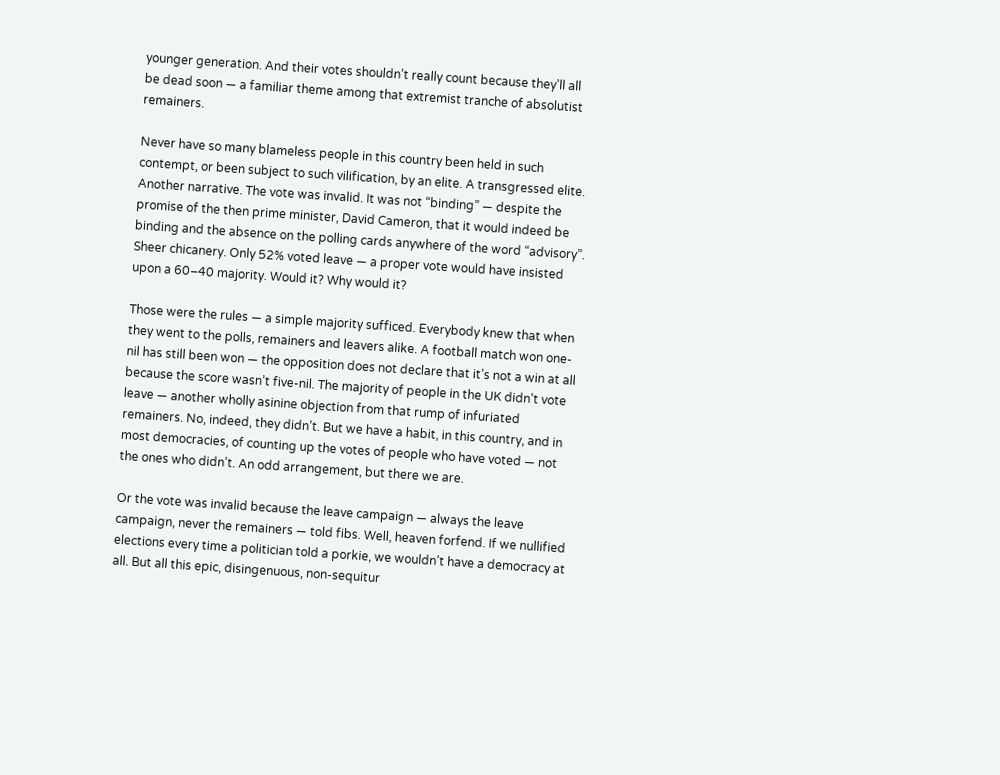younger generation. And their votes shouldn’t really count because they’ll all be dead soon — a familiar theme among that extremist tranche of absolutist remainers.

Never have so many blameless people in this country been held in such contempt, or been subject to such vilification, by an elite. A transgressed elite. Another narrative. The vote was invalid. It was not “binding” — despite the promise of the then prime minister, David Cameron, that it would indeed be binding and the absence on the polling cards anywhere of the word “advisory”. Sheer chicanery. Only 52% voted leave — a proper vote would have insisted upon a 60–40 majority. Would it? Why would it?

Those were the rules — a simple majority sufficed. Everybody knew that when they went to the polls, remainers and leavers alike. A football match won one-nil has still been won — the opposition does not declare that it’s not a win at all because the score wasn’t five-nil. The majority of people in the UK didn’t vote leave — another wholly asinine objection from that rump of infuriated remainers. No, indeed, they didn’t. But we have a habit, in this country, and in most democracies, of counting up the votes of people who have voted — not the ones who didn’t. An odd arrangement, but there we are.

Or the vote was invalid because the leave campaign — always the leave campaign, never the remainers — told fibs. Well, heaven forfend. If we nullified elections every time a politician told a porkie, we wouldn’t have a democracy at all. But all this epic, disingenuous, non-sequitur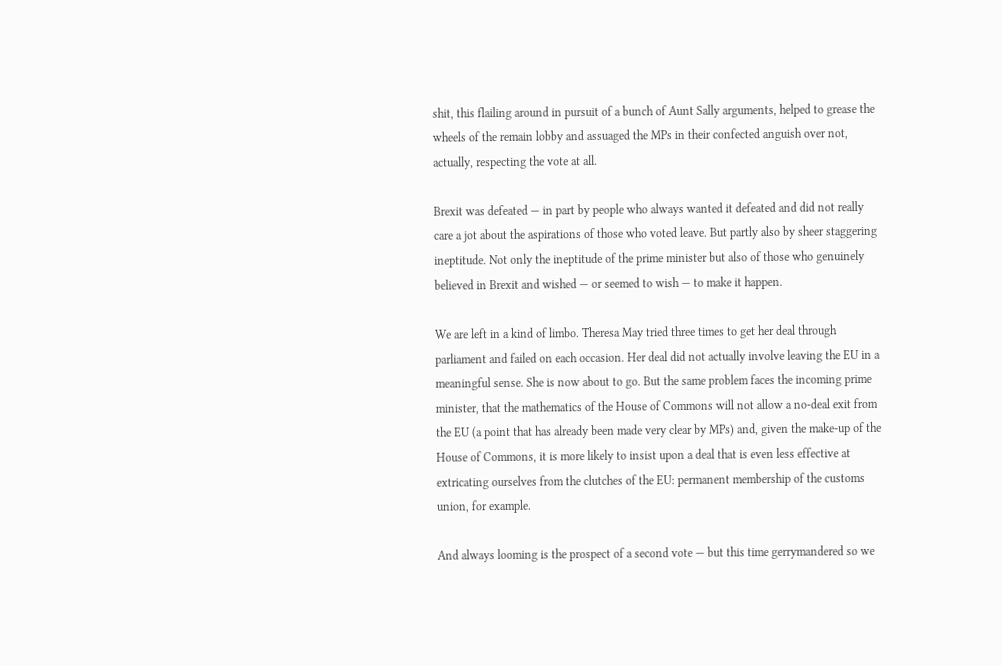shit, this flailing around in pursuit of a bunch of Aunt Sally arguments, helped to grease the wheels of the remain lobby and assuaged the MPs in their confected anguish over not, actually, respecting the vote at all.

Brexit was defeated — in part by people who always wanted it defeated and did not really care a jot about the aspirations of those who voted leave. But partly also by sheer staggering ineptitude. Not only the ineptitude of the prime minister but also of those who genuinely believed in Brexit and wished — or seemed to wish — to make it happen.

We are left in a kind of limbo. Theresa May tried three times to get her deal through parliament and failed on each occasion. Her deal did not actually involve leaving the EU in a meaningful sense. She is now about to go. But the same problem faces the incoming prime minister, that the mathematics of the House of Commons will not allow a no-deal exit from the EU (a point that has already been made very clear by MPs) and, given the make-up of the House of Commons, it is more likely to insist upon a deal that is even less effective at extricating ourselves from the clutches of the EU: permanent membership of the customs union, for example.

And always looming is the prospect of a second vote — but this time gerrymandered so we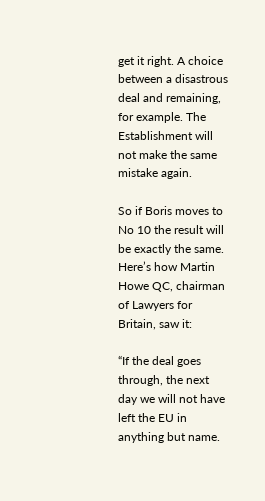get it right. A choice between a disastrous deal and remaining, for example. The Establishment will not make the same mistake again.

So if Boris moves to No 10 the result will be exactly the same. Here’s how Martin Howe QC, chairman of Lawyers for Britain, saw it:

“If the deal goes through, the next day we will not have left the EU in anything but name.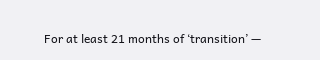For at least 21 months of ‘transition’ —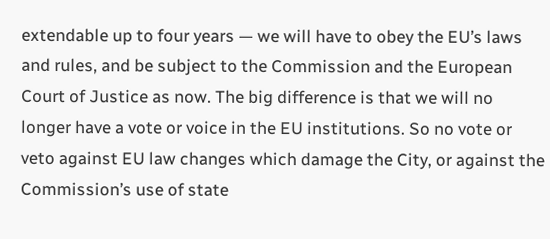extendable up to four years — we will have to obey the EU’s laws and rules, and be subject to the Commission and the European Court of Justice as now. The big difference is that we will no longer have a vote or voice in the EU institutions. So no vote or veto against EU law changes which damage the City, or against the Commission’s use of state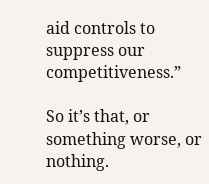aid controls to suppress our competitiveness.”

So it’s that, or something worse, or nothing.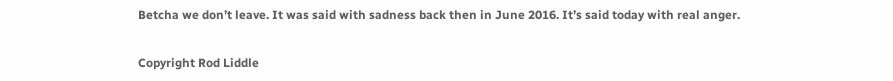Betcha we don’t leave. It was said with sadness back then in June 2016. It’s said today with real anger.


Copyright Rod Liddle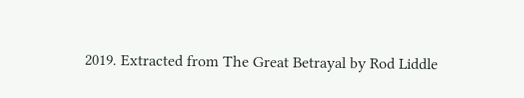2019. Extracted from The Great Betrayal by Rod Liddle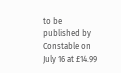to be published by Constable on July 16 at £14.99